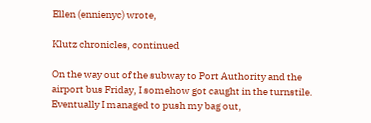Ellen (ennienyc) wrote,

Klutz chronicles, continued

On the way out of the subway to Port Authority and the airport bus Friday, I somehow got caught in the turnstile. Eventually I managed to push my bag out,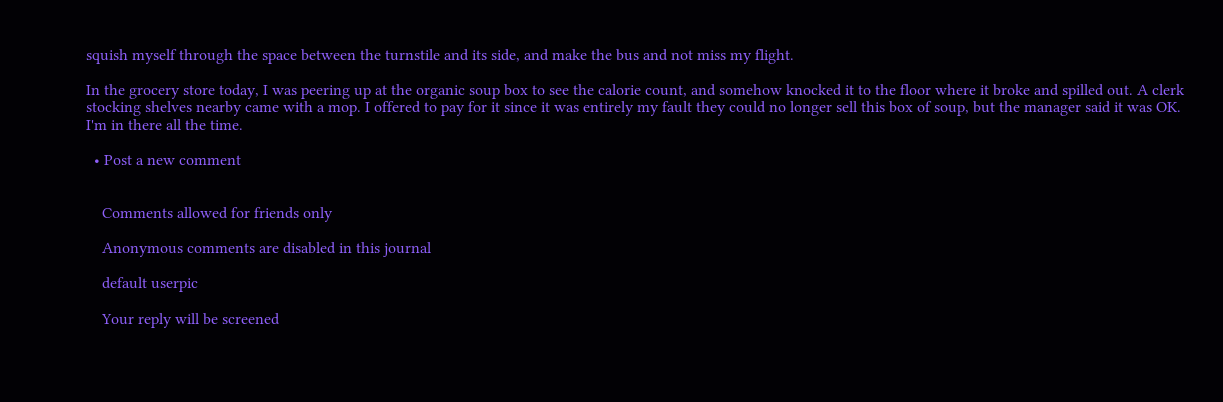squish myself through the space between the turnstile and its side, and make the bus and not miss my flight.

In the grocery store today, I was peering up at the organic soup box to see the calorie count, and somehow knocked it to the floor where it broke and spilled out. A clerk stocking shelves nearby came with a mop. I offered to pay for it since it was entirely my fault they could no longer sell this box of soup, but the manager said it was OK. I'm in there all the time.

  • Post a new comment


    Comments allowed for friends only

    Anonymous comments are disabled in this journal

    default userpic

    Your reply will be screened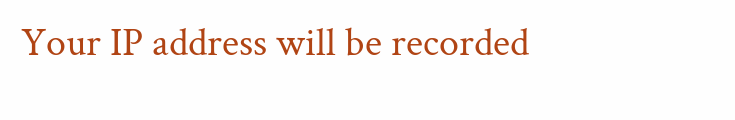Your IP address will be recorded